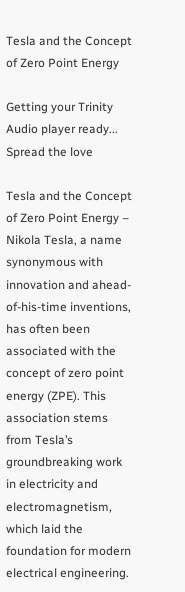Tesla and the Concept of Zero Point Energy

Getting your Trinity Audio player ready...
Spread the love

Tesla and the Concept of Zero Point Energy – Nikola Tesla, a name synonymous with innovation and ahead-of-his-time inventions, has often been associated with the concept of zero point energy (ZPE). This association stems from Tesla’s groundbreaking work in electricity and electromagnetism, which laid the foundation for modern electrical engineering.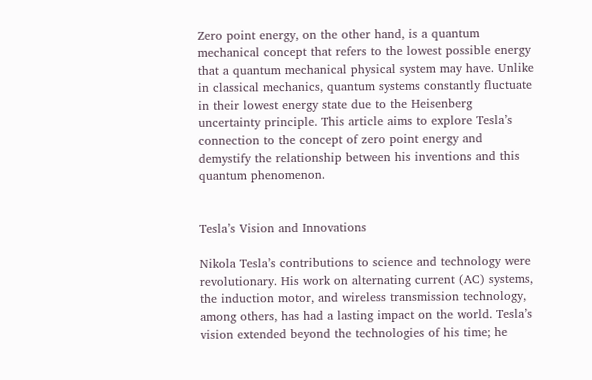Zero point energy, on the other hand, is a quantum mechanical concept that refers to the lowest possible energy that a quantum mechanical physical system may have. Unlike in classical mechanics, quantum systems constantly fluctuate in their lowest energy state due to the Heisenberg uncertainty principle. This article aims to explore Tesla’s connection to the concept of zero point energy and demystify the relationship between his inventions and this quantum phenomenon.


Tesla’s Vision and Innovations

Nikola Tesla’s contributions to science and technology were revolutionary. His work on alternating current (AC) systems, the induction motor, and wireless transmission technology, among others, has had a lasting impact on the world. Tesla’s vision extended beyond the technologies of his time; he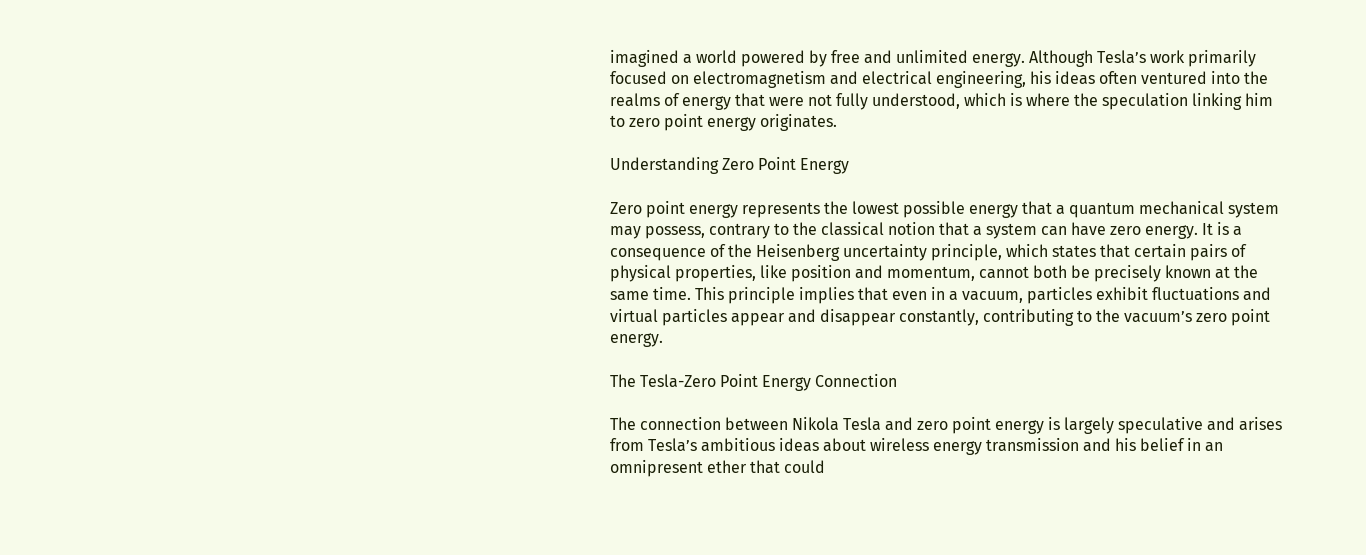imagined a world powered by free and unlimited energy. Although Tesla’s work primarily focused on electromagnetism and electrical engineering, his ideas often ventured into the realms of energy that were not fully understood, which is where the speculation linking him to zero point energy originates.

Understanding Zero Point Energy

Zero point energy represents the lowest possible energy that a quantum mechanical system may possess, contrary to the classical notion that a system can have zero energy. It is a consequence of the Heisenberg uncertainty principle, which states that certain pairs of physical properties, like position and momentum, cannot both be precisely known at the same time. This principle implies that even in a vacuum, particles exhibit fluctuations and virtual particles appear and disappear constantly, contributing to the vacuum’s zero point energy.

The Tesla-Zero Point Energy Connection

The connection between Nikola Tesla and zero point energy is largely speculative and arises from Tesla’s ambitious ideas about wireless energy transmission and his belief in an omnipresent ether that could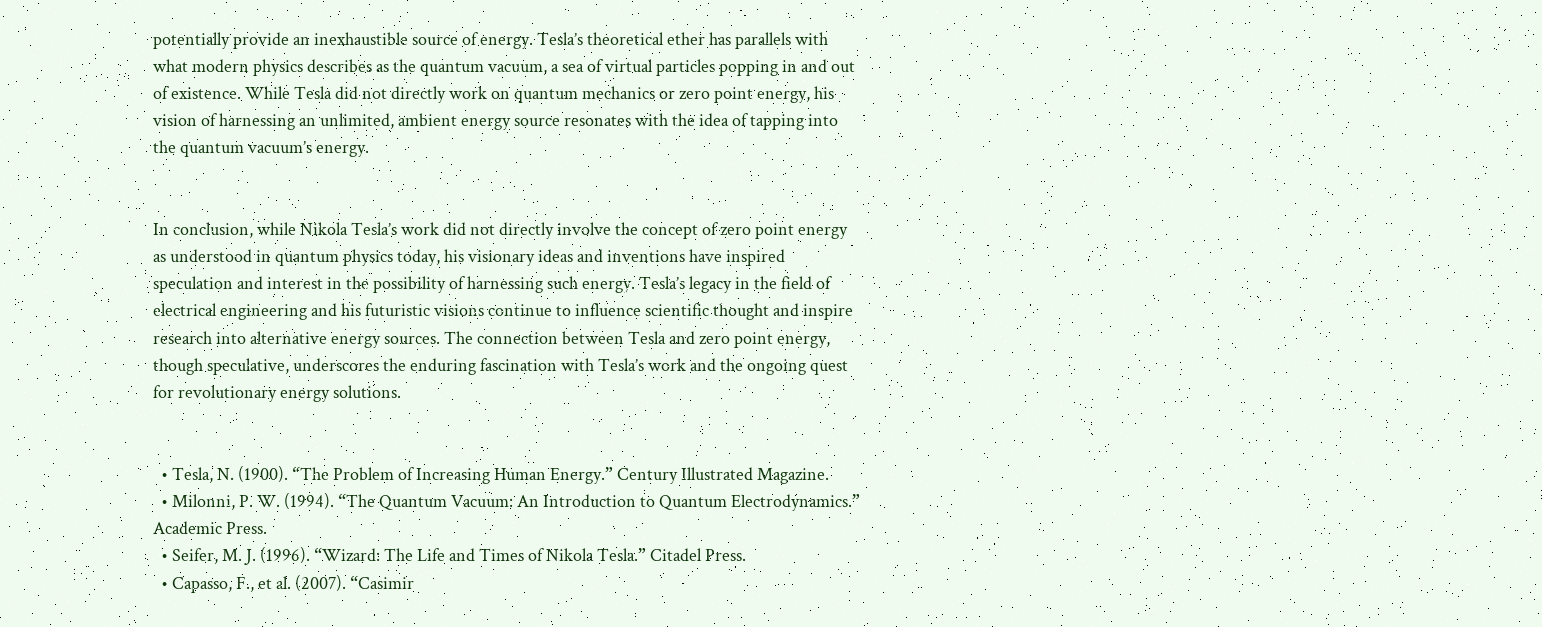potentially provide an inexhaustible source of energy. Tesla’s theoretical ether has parallels with what modern physics describes as the quantum vacuum, a sea of virtual particles popping in and out of existence. While Tesla did not directly work on quantum mechanics or zero point energy, his vision of harnessing an unlimited, ambient energy source resonates with the idea of tapping into the quantum vacuum’s energy.


In conclusion, while Nikola Tesla’s work did not directly involve the concept of zero point energy as understood in quantum physics today, his visionary ideas and inventions have inspired speculation and interest in the possibility of harnessing such energy. Tesla’s legacy in the field of electrical engineering and his futuristic visions continue to influence scientific thought and inspire research into alternative energy sources. The connection between Tesla and zero point energy, though speculative, underscores the enduring fascination with Tesla’s work and the ongoing quest for revolutionary energy solutions.


  • Tesla, N. (1900). “The Problem of Increasing Human Energy.” Century Illustrated Magazine.
  • Milonni, P. W. (1994). “The Quantum Vacuum: An Introduction to Quantum Electrodynamics.” Academic Press.
  • Seifer, M. J. (1996). “Wizard: The Life and Times of Nikola Tesla.” Citadel Press.
  • Capasso, F., et al. (2007). “Casimir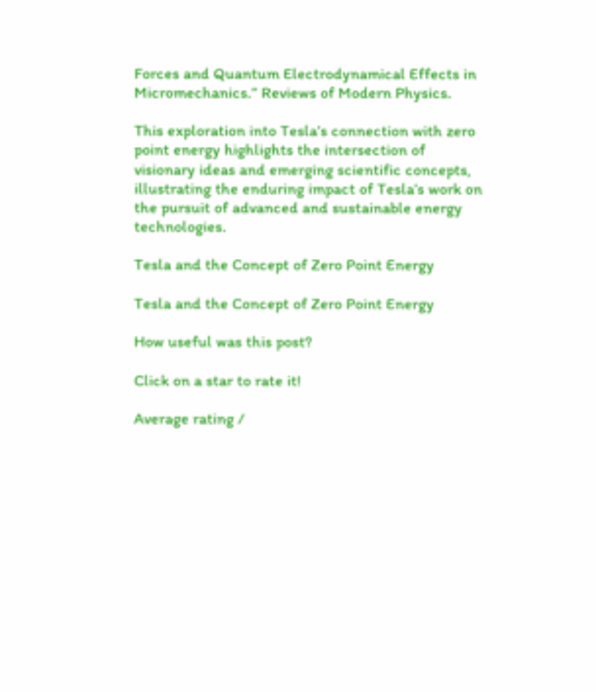Forces and Quantum Electrodynamical Effects in Micromechanics.” Reviews of Modern Physics.

This exploration into Tesla’s connection with zero point energy highlights the intersection of visionary ideas and emerging scientific concepts, illustrating the enduring impact of Tesla’s work on the pursuit of advanced and sustainable energy technologies.

Tesla and the Concept of Zero Point Energy

Tesla and the Concept of Zero Point Energy

How useful was this post?

Click on a star to rate it!

Average rating /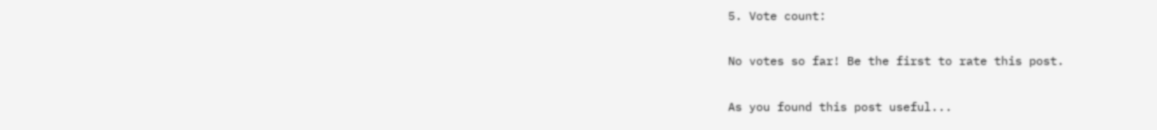5. Vote count:

No votes so far! Be the first to rate this post.

As you found this post useful...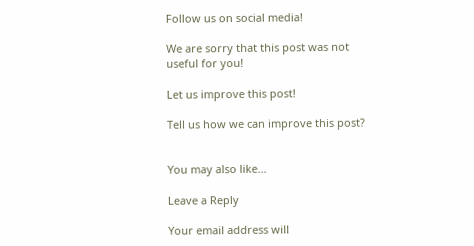Follow us on social media!

We are sorry that this post was not useful for you!

Let us improve this post!

Tell us how we can improve this post?


You may also like...

Leave a Reply

Your email address will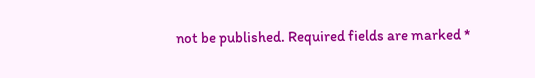not be published. Required fields are marked *